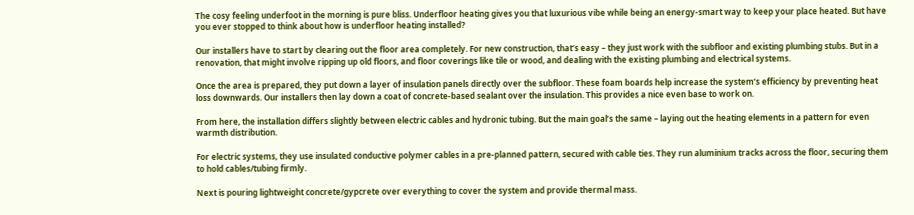The cosy feeling underfoot in the morning is pure bliss. Underfloor heating gives you that luxurious vibe while being an energy-smart way to keep your place heated. But have you ever stopped to think about how is underfloor heating installed?

Our installers have to start by clearing out the floor area completely. For new construction, that’s easy – they just work with the subfloor and existing plumbing stubs. But in a renovation, that might involve ripping up old floors, and floor coverings like tile or wood, and dealing with the existing plumbing and electrical systems.

Once the area is prepared, they put down a layer of insulation panels directly over the subfloor. These foam boards help increase the system’s efficiency by preventing heat loss downwards. Our installers then lay down a coat of concrete-based sealant over the insulation. This provides a nice even base to work on.

From here, the installation differs slightly between electric cables and hydronic tubing. But the main goal’s the same – laying out the heating elements in a pattern for even warmth distribution.

For electric systems, they use insulated conductive polymer cables in a pre-planned pattern, secured with cable ties. They run aluminium tracks across the floor, securing them to hold cables/tubing firmly.

Next is pouring lightweight concrete/gypcrete over everything to cover the system and provide thermal mass.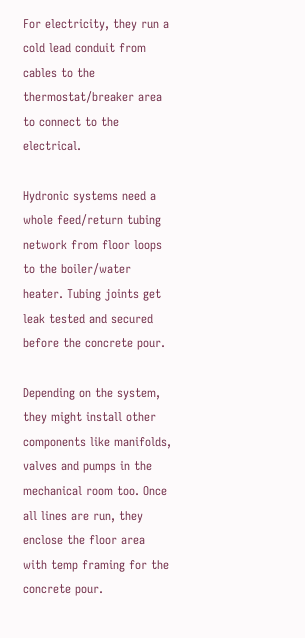For electricity, they run a cold lead conduit from cables to the thermostat/breaker area to connect to the electrical.

Hydronic systems need a whole feed/return tubing network from floor loops to the boiler/water heater. Tubing joints get leak tested and secured before the concrete pour.

Depending on the system, they might install other components like manifolds, valves and pumps in the mechanical room too. Once all lines are run, they enclose the floor area with temp framing for the concrete pour.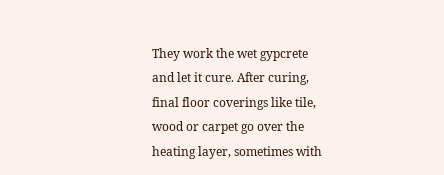They work the wet gypcrete and let it cure. After curing, final floor coverings like tile, wood or carpet go over the heating layer, sometimes with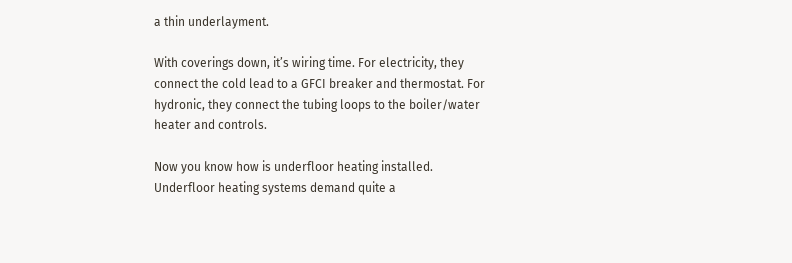a thin underlayment.

With coverings down, it’s wiring time. For electricity, they connect the cold lead to a GFCI breaker and thermostat. For hydronic, they connect the tubing loops to the boiler/water heater and controls.

Now you know how is underfloor heating installed. Underfloor heating systems demand quite a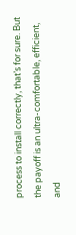process to install correctly, that’s for sure. But the payoff is an ultra-comfortable, efficient, and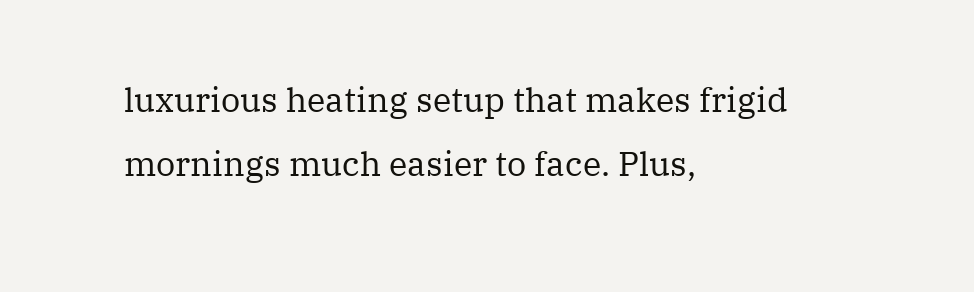luxurious heating setup that makes frigid mornings much easier to face. Plus,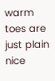warm toes are just plain nice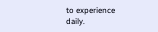to experience daily.